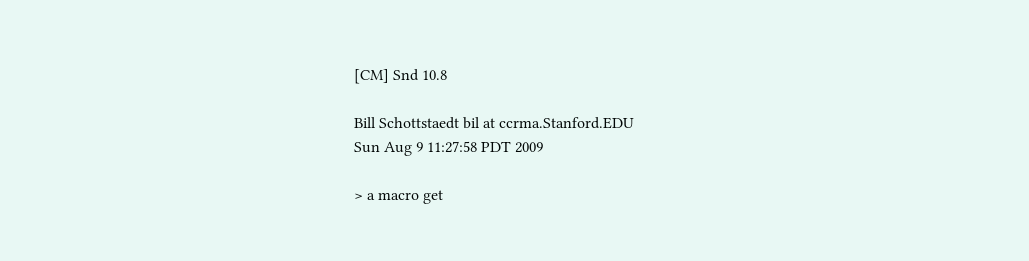[CM] Snd 10.8

Bill Schottstaedt bil at ccrma.Stanford.EDU
Sun Aug 9 11:27:58 PDT 2009

> a macro get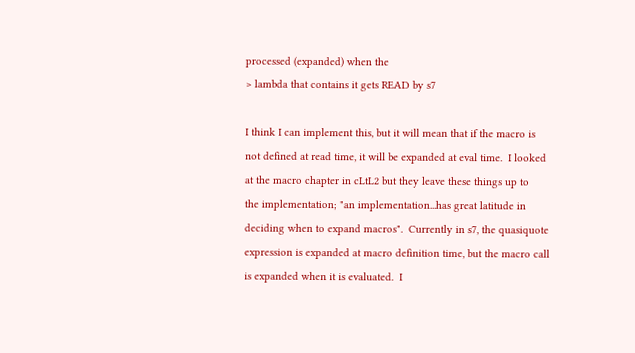processed (expanded) when the
> lambda that contains it gets READ by s7

I think I can implement this, but it will mean that if the macro is
not defined at read time, it will be expanded at eval time.  I looked
at the macro chapter in cLtL2 but they leave these things up to
the implementation; "an implementation...has great latitude in
deciding when to expand macros".  Currently in s7, the quasiquote
expression is expanded at macro definition time, but the macro call
is expanded when it is evaluated.  I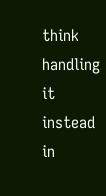think handling it instead
in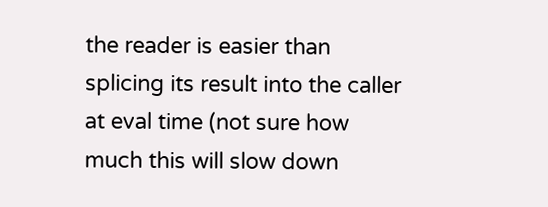the reader is easier than splicing its result into the caller
at eval time (not sure how much this will slow down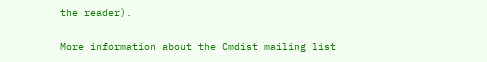the reader).

More information about the Cmdist mailing list